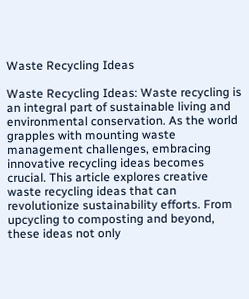Waste Recycling Ideas

Waste Recycling Ideas: Waste recycling is an integral part of sustainable living and environmental conservation. As the world grapples with mounting waste management challenges, embracing innovative recycling ideas becomes crucial. This article explores creative waste recycling ideas that can revolutionize sustainability efforts. From upcycling to composting and beyond, these ideas not only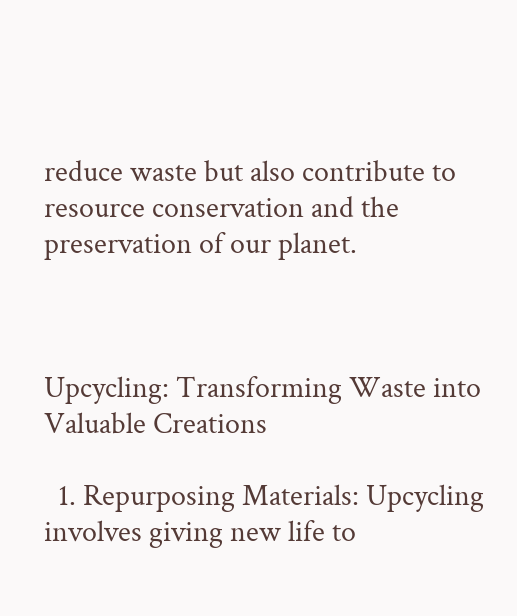reduce waste but also contribute to resource conservation and the preservation of our planet.



Upcycling: Transforming Waste into Valuable Creations

  1. Repurposing Materials: Upcycling involves giving new life to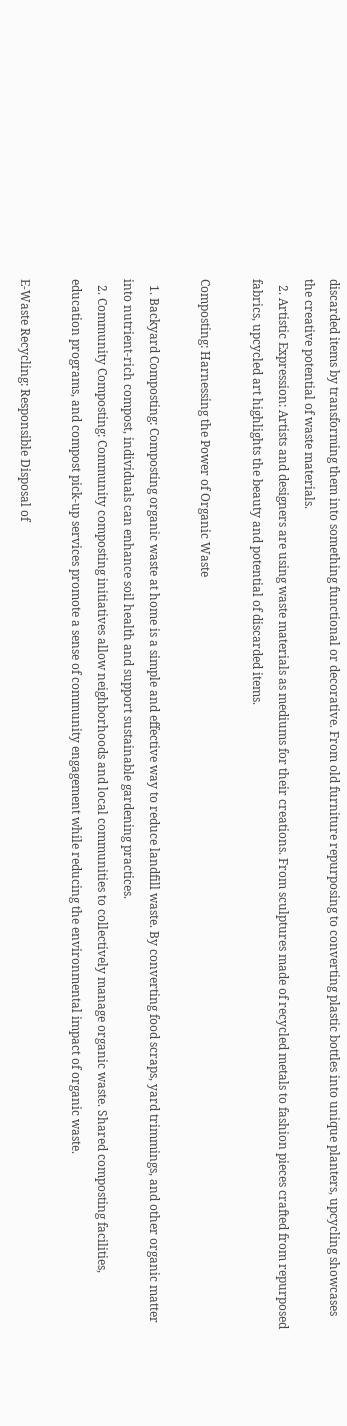discarded items by transforming them into something functional or decorative. From old furniture repurposing to converting plastic bottles into unique planters, upcycling showcases the creative potential of waste materials.
  2. Artistic Expression: Artists and designers are using waste materials as mediums for their creations. From sculptures made of recycled metals to fashion pieces crafted from repurposed fabrics, upcycled art highlights the beauty and potential of discarded items.

Composting: Harnessing the Power of Organic Waste

  1. Backyard Composting: Composting organic waste at home is a simple and effective way to reduce landfill waste. By converting food scraps, yard trimmings, and other organic matter into nutrient-rich compost, individuals can enhance soil health and support sustainable gardening practices.
  2. Community Composting: Community composting initiatives allow neighborhoods and local communities to collectively manage organic waste. Shared composting facilities, education programs, and compost pick-up services promote a sense of community engagement while reducing the environmental impact of organic waste.

E-Waste Recycling: Responsible Disposal of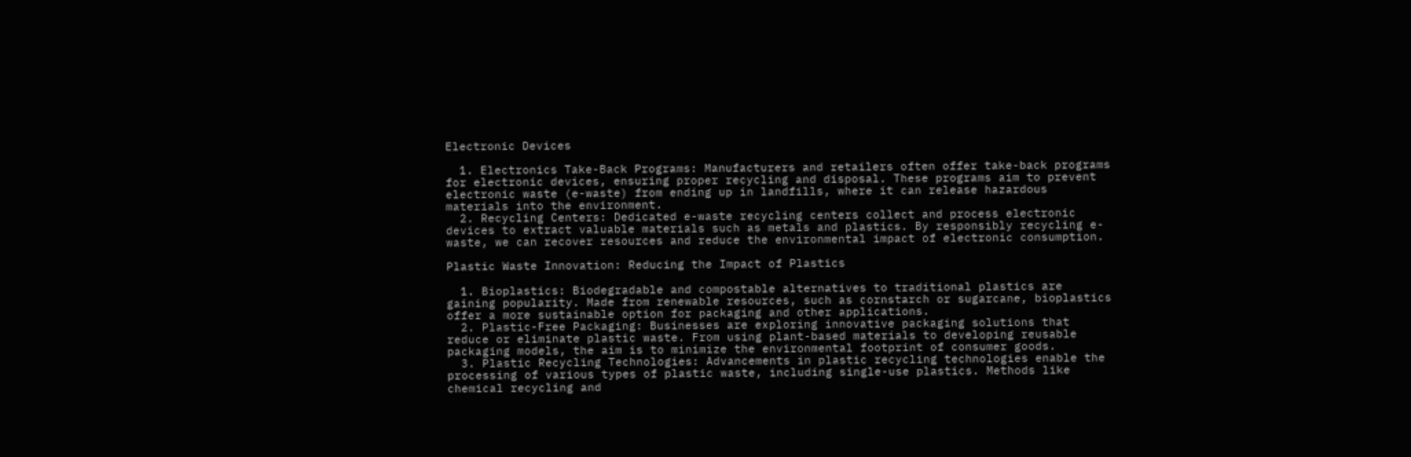Electronic Devices

  1. Electronics Take-Back Programs: Manufacturers and retailers often offer take-back programs for electronic devices, ensuring proper recycling and disposal. These programs aim to prevent electronic waste (e-waste) from ending up in landfills, where it can release hazardous materials into the environment.
  2. Recycling Centers: Dedicated e-waste recycling centers collect and process electronic devices to extract valuable materials such as metals and plastics. By responsibly recycling e-waste, we can recover resources and reduce the environmental impact of electronic consumption.

Plastic Waste Innovation: Reducing the Impact of Plastics

  1. Bioplastics: Biodegradable and compostable alternatives to traditional plastics are gaining popularity. Made from renewable resources, such as cornstarch or sugarcane, bioplastics offer a more sustainable option for packaging and other applications.
  2. Plastic-Free Packaging: Businesses are exploring innovative packaging solutions that reduce or eliminate plastic waste. From using plant-based materials to developing reusable packaging models, the aim is to minimize the environmental footprint of consumer goods.
  3. Plastic Recycling Technologies: Advancements in plastic recycling technologies enable the processing of various types of plastic waste, including single-use plastics. Methods like chemical recycling and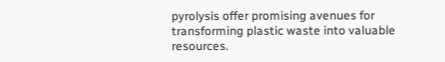pyrolysis offer promising avenues for transforming plastic waste into valuable resources.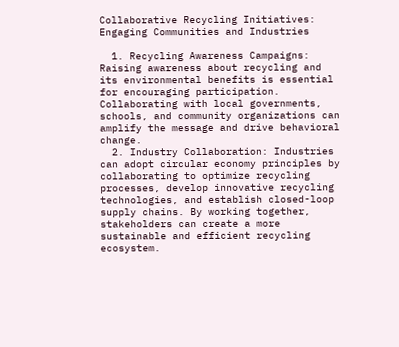Collaborative Recycling Initiatives: Engaging Communities and Industries

  1. Recycling Awareness Campaigns: Raising awareness about recycling and its environmental benefits is essential for encouraging participation. Collaborating with local governments, schools, and community organizations can amplify the message and drive behavioral change.
  2. Industry Collaboration: Industries can adopt circular economy principles by collaborating to optimize recycling processes, develop innovative recycling technologies, and establish closed-loop supply chains. By working together, stakeholders can create a more sustainable and efficient recycling ecosystem.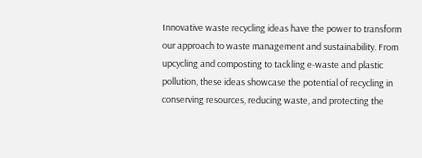Innovative waste recycling ideas have the power to transform our approach to waste management and sustainability. From upcycling and composting to tackling e-waste and plastic pollution, these ideas showcase the potential of recycling in conserving resources, reducing waste, and protecting the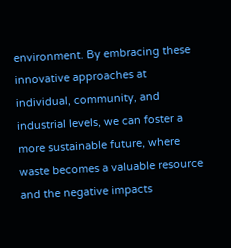environment. By embracing these innovative approaches at individual, community, and industrial levels, we can foster a more sustainable future, where waste becomes a valuable resource and the negative impacts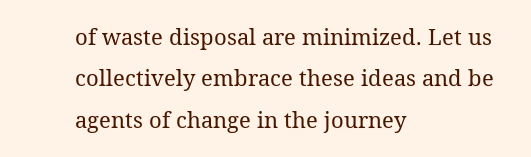of waste disposal are minimized. Let us collectively embrace these ideas and be agents of change in the journey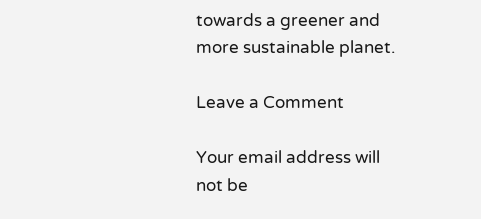towards a greener and more sustainable planet.

Leave a Comment

Your email address will not be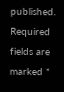published. Required fields are marked *